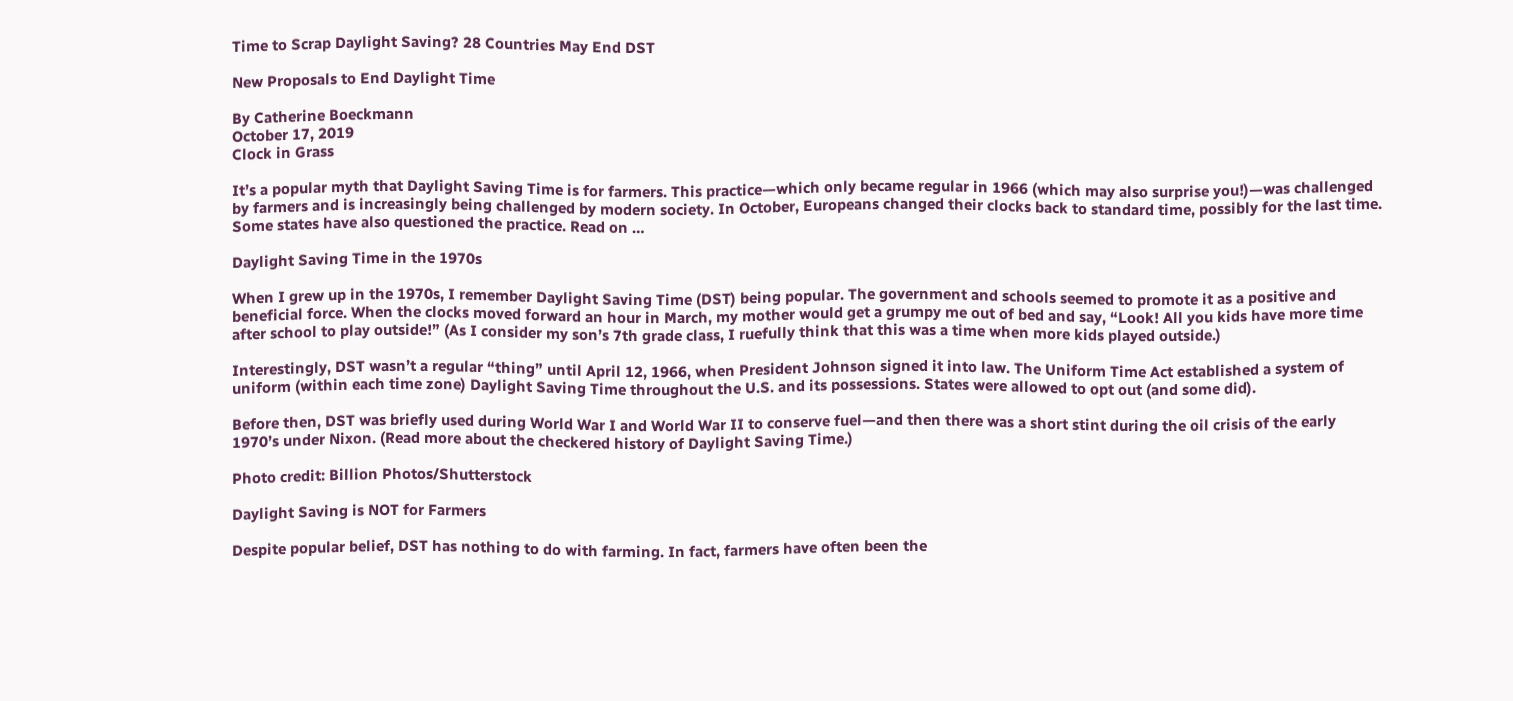Time to Scrap Daylight Saving? 28 Countries May End DST

New Proposals to End Daylight Time

By Catherine Boeckmann
October 17, 2019
Clock in Grass

It’s a popular myth that Daylight Saving Time is for farmers. This practice—which only became regular in 1966 (which may also surprise you!)—was challenged by farmers and is increasingly being challenged by modern society. In October, Europeans changed their clocks back to standard time, possibly for the last time. Some states have also questioned the practice. Read on …

Daylight Saving Time in the 1970s

When I grew up in the 1970s, I remember Daylight Saving Time (DST) being popular. The government and schools seemed to promote it as a positive and beneficial force. When the clocks moved forward an hour in March, my mother would get a grumpy me out of bed and say, “Look! All you kids have more time after school to play outside!” (As I consider my son’s 7th grade class, I ruefully think that this was a time when more kids played outside.)

Interestingly, DST wasn’t a regular “thing” until April 12, 1966, when President Johnson signed it into law. The Uniform Time Act established a system of uniform (within each time zone) Daylight Saving Time throughout the U.S. and its possessions. States were allowed to opt out (and some did).

Before then, DST was briefly used during World War I and World War II to conserve fuel—and then there was a short stint during the oil crisis of the early 1970’s under Nixon. (Read more about the checkered history of Daylight Saving Time.)

Photo credit: Billion Photos/Shutterstock

Daylight Saving is NOT for Farmers

Despite popular belief, DST has nothing to do with farming. In fact, farmers have often been the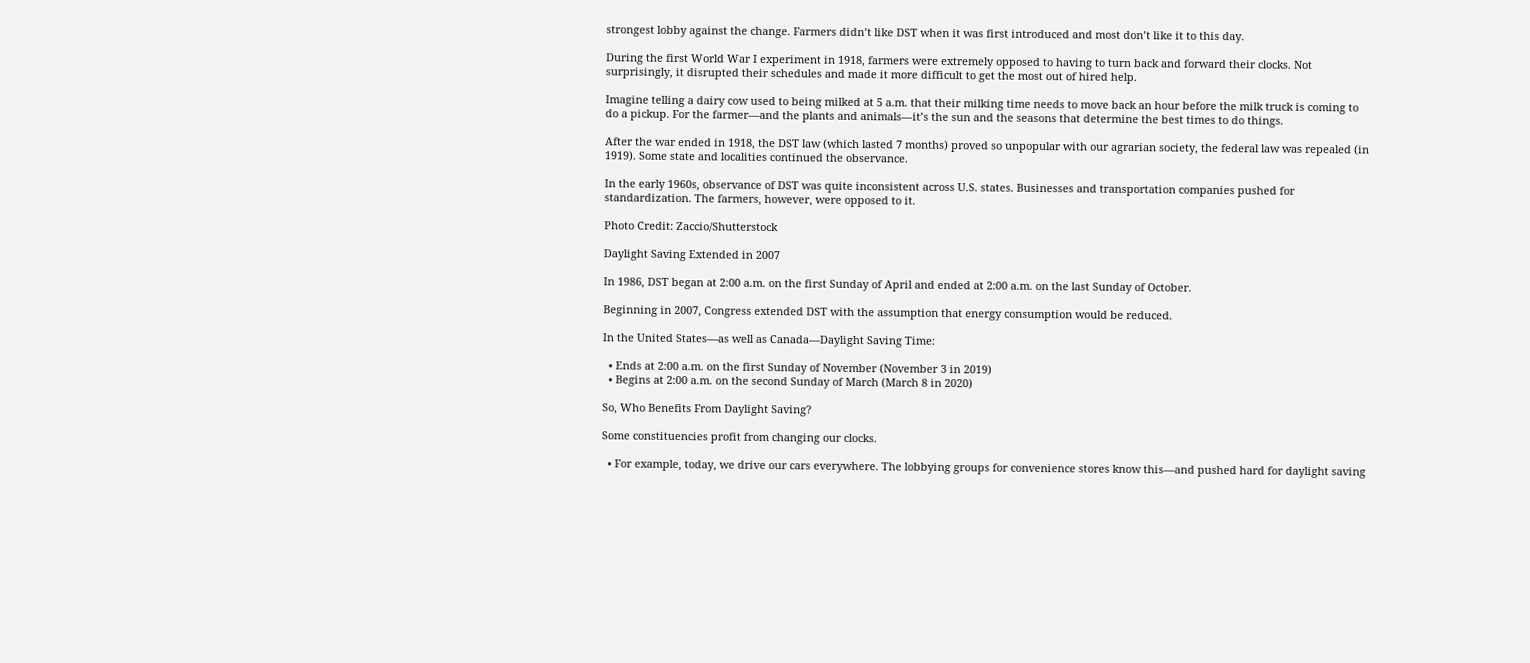strongest lobby against the change. Farmers didn’t like DST when it was first introduced and most don’t like it to this day.

During the first World War I experiment in 1918, farmers were extremely opposed to having to turn back and forward their clocks. Not surprisingly, it disrupted their schedules and made it more difficult to get the most out of hired help.

Imagine telling a dairy cow used to being milked at 5 a.m. that their milking time needs to move back an hour before the milk truck is coming to do a pickup. For the farmer—and the plants and animals—it’s the sun and the seasons that determine the best times to do things.

After the war ended in 1918, the DST law (which lasted 7 months) proved so unpopular with our agrarian society, the federal law was repealed (in 1919). Some state and localities continued the observance.

In the early 1960s, observance of DST was quite inconsistent across U.S. states. Businesses and transportation companies pushed for standardization. The farmers, however, were opposed to it.

Photo Credit: Zaccio/Shutterstock

Daylight Saving Extended in 2007

In 1986, DST began at 2:00 a.m. on the first Sunday of April and ended at 2:00 a.m. on the last Sunday of October.

Beginning in 2007, Congress extended DST with the assumption that energy consumption would be reduced.

In the United States—as well as Canada—Daylight Saving Time:

  • Ends at 2:00 a.m. on the first Sunday of November (November 3 in 2019)
  • Begins at 2:00 a.m. on the second Sunday of March (March 8 in 2020)

So, Who Benefits From Daylight Saving?

Some constituencies profit from changing our clocks.

  • For example, today, we drive our cars everywhere. The lobbying groups for convenience stores know this—and pushed hard for daylight saving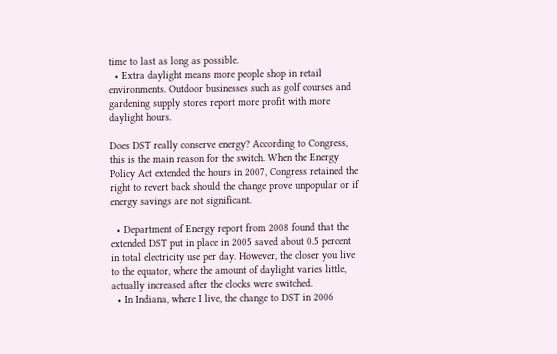time to last as long as possible.
  • Extra daylight means more people shop in retail environments. Outdoor businesses such as golf courses and gardening supply stores report more profit with more daylight hours.

Does DST really conserve energy? According to Congress, this is the main reason for the switch. When the Energy Policy Act extended the hours in 2007, Congress retained the right to revert back should the change prove unpopular or if energy savings are not significant.

  • Department of Energy report from 2008 found that the extended DST put in place in 2005 saved about 0.5 percent in total electricity use per day. However, the closer you live to the equator, where the amount of daylight varies little, actually increased after the clocks were switched.
  • In Indiana, where I live, the change to DST in 2006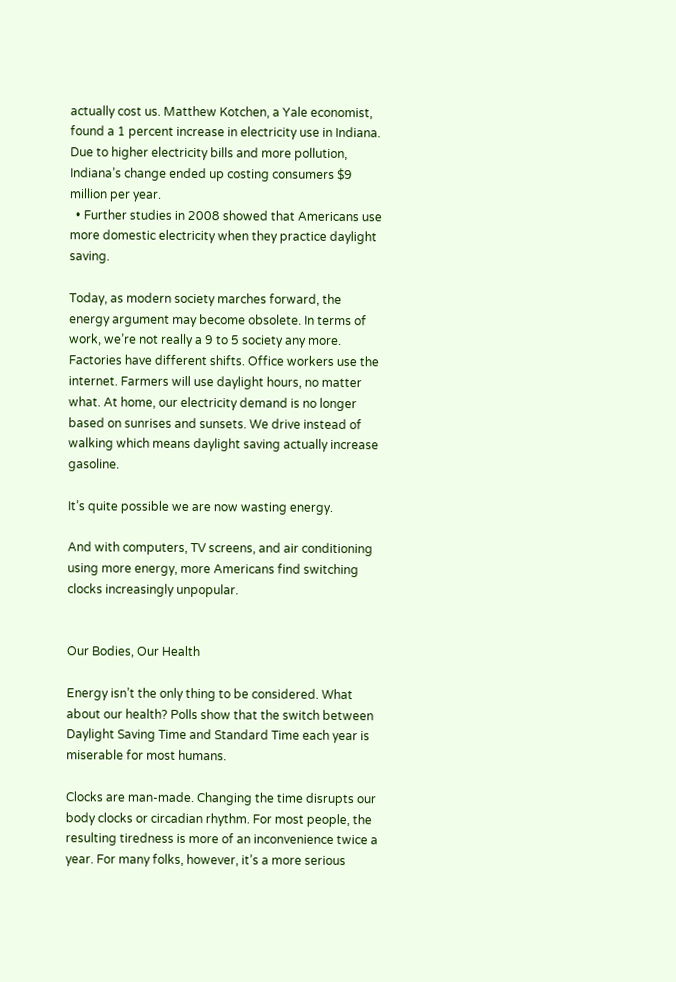actually cost us. Matthew Kotchen, a Yale economist, found a 1 percent increase in electricity use in Indiana. Due to higher electricity bills and more pollution, Indiana’s change ended up costing consumers $9 million per year.
  • Further studies in 2008 showed that Americans use more domestic electricity when they practice daylight saving.

Today, as modern society marches forward, the energy argument may become obsolete. In terms of work, we’re not really a 9 to 5 society any more. Factories have different shifts. Office workers use the internet. Farmers will use daylight hours, no matter what. At home, our electricity demand is no longer based on sunrises and sunsets. We drive instead of walking which means daylight saving actually increase gasoline.

It’s quite possible we are now wasting energy.

And with computers, TV screens, and air conditioning using more energy, more Americans find switching clocks increasingly unpopular.


Our Bodies, Our Health

Energy isn’t the only thing to be considered. What about our health? Polls show that the switch between Daylight Saving Time and Standard Time each year is miserable for most humans.

Clocks are man-made. Changing the time disrupts our body clocks or circadian rhythm. For most people, the resulting tiredness is more of an inconvenience twice a year. For many folks, however, it’s a more serious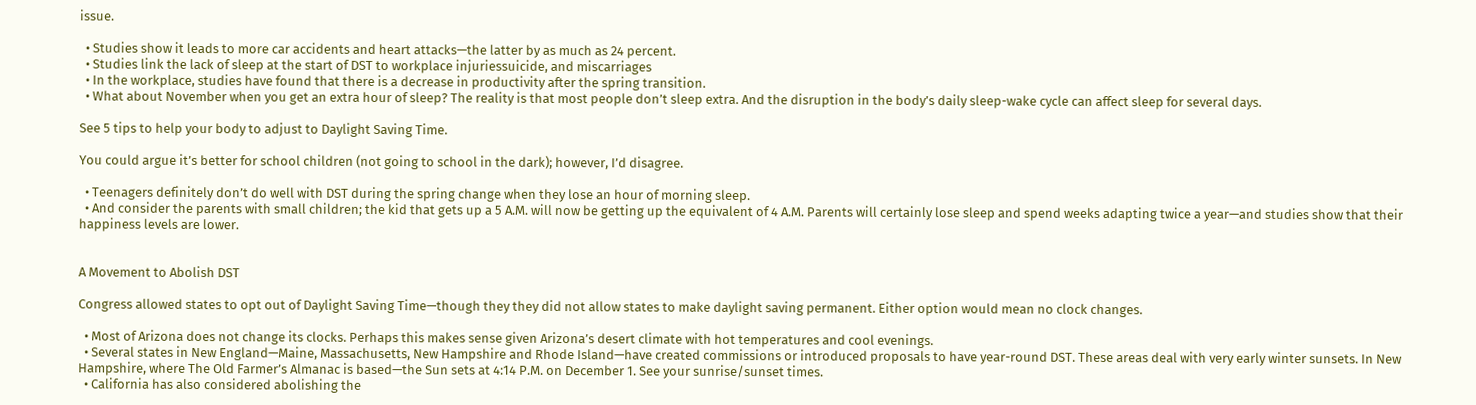issue.

  • Studies show it leads to more car accidents and heart attacks—the latter by as much as 24 percent.
  • Studies link the lack of sleep at the start of DST to workplace injuriessuicide, and miscarriages
  • In the workplace, studies have found that there is a decrease in productivity after the spring transition.
  • What about November when you get an extra hour of sleep? The reality is that most people don’t sleep extra. And the disruption in the body’s daily sleep-wake cycle can affect sleep for several days.

See 5 tips to help your body to adjust to Daylight Saving Time.

You could argue it’s better for school children (not going to school in the dark); however, I’d disagree.

  • Teenagers definitely don’t do well with DST during the spring change when they lose an hour of morning sleep.
  • And consider the parents with small children; the kid that gets up a 5 A.M. will now be getting up the equivalent of 4 A.M. Parents will certainly lose sleep and spend weeks adapting twice a year—and studies show that their happiness levels are lower.


A Movement to Abolish DST

Congress allowed states to opt out of Daylight Saving Time—though they they did not allow states to make daylight saving permanent. Either option would mean no clock changes.

  • Most of Arizona does not change its clocks. Perhaps this makes sense given Arizona’s desert climate with hot temperatures and cool evenings.
  • Several states in New England—Maine, Massachusetts, New Hampshire and Rhode Island—have created commissions or introduced proposals to have year-round DST. These areas deal with very early winter sunsets. In New Hampshire, where The Old Farmer’s Almanac is based—the Sun sets at 4:14 P.M. on December 1. See your sunrise/sunset times.
  • California has also considered abolishing the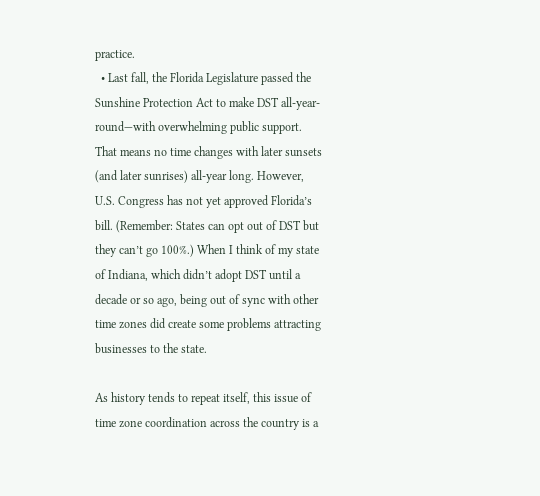practice.
  • Last fall, the Florida Legislature passed the Sunshine Protection Act to make DST all-year-round—with overwhelming public support. That means no time changes with later sunsets (and later sunrises) all-year long. However, U.S. Congress has not yet approved Florida’s bill. (Remember: States can opt out of DST but they can’t go 100%.) When I think of my state of Indiana, which didn’t adopt DST until a decade or so ago, being out of sync with other time zones did create some problems attracting businesses to the state.

As history tends to repeat itself, this issue of time zone coordination across the country is a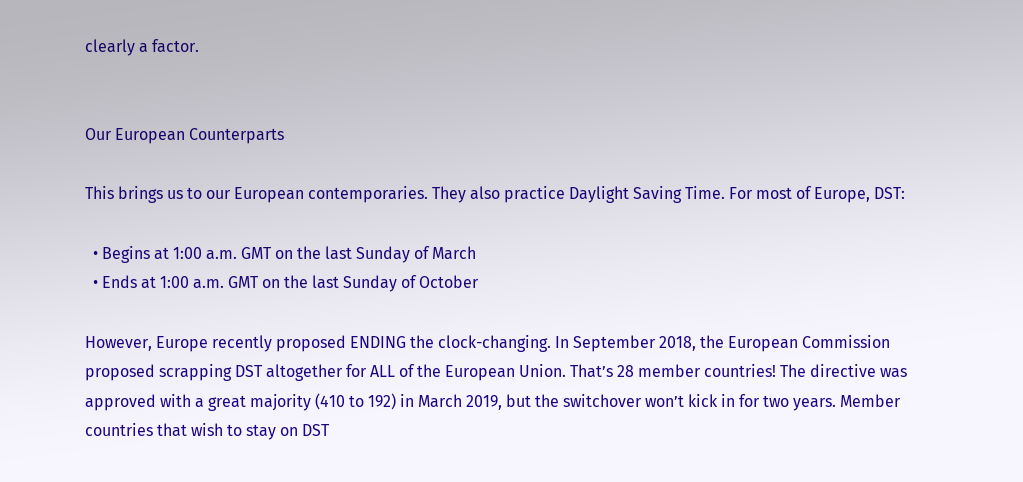clearly a factor.


Our European Counterparts

This brings us to our European contemporaries. They also practice Daylight Saving Time. For most of Europe, DST:

  • Begins at 1:00 a.m. GMT on the last Sunday of March
  • Ends at 1:00 a.m. GMT on the last Sunday of October

However, Europe recently proposed ENDING the clock-changing. In September 2018, the European Commission proposed scrapping DST altogether for ALL of the European Union. That’s 28 member countries! The directive was approved with a great majority (410 to 192) in March 2019, but the switchover won’t kick in for two years. Member countries that wish to stay on DST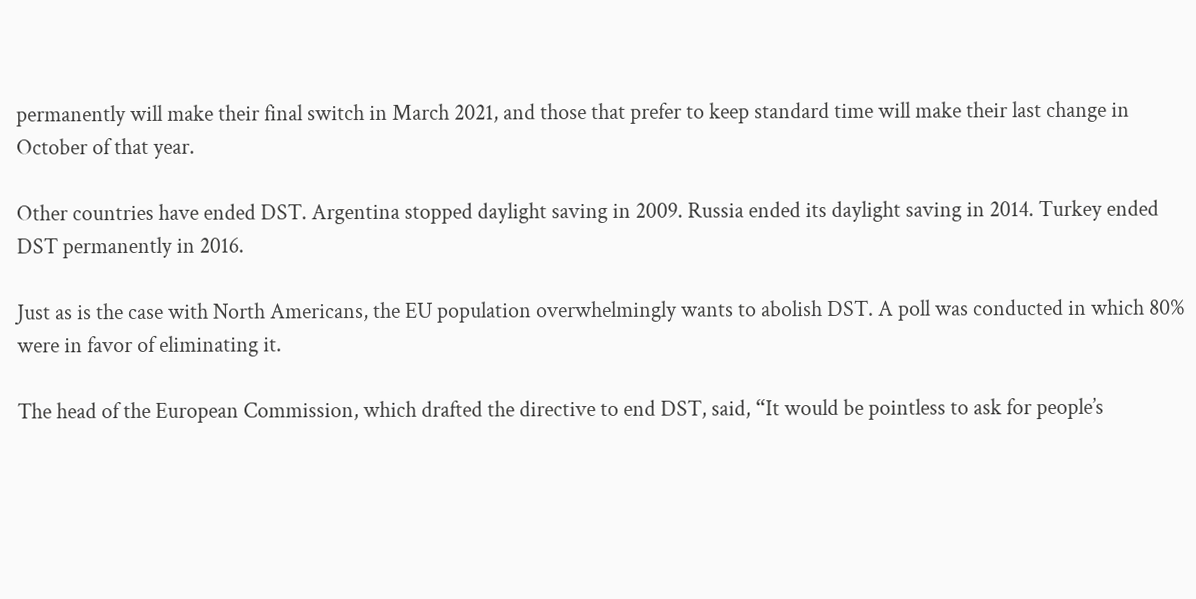permanently will make their final switch in March 2021, and those that prefer to keep standard time will make their last change in October of that year.

Other countries have ended DST. Argentina stopped daylight saving in 2009. Russia ended its daylight saving in 2014. Turkey ended DST permanently in 2016.

Just as is the case with North Americans, the EU population overwhelmingly wants to abolish DST. A poll was conducted in which 80% were in favor of eliminating it.

The head of the European Commission, which drafted the directive to end DST, said, “It would be pointless to ask for people’s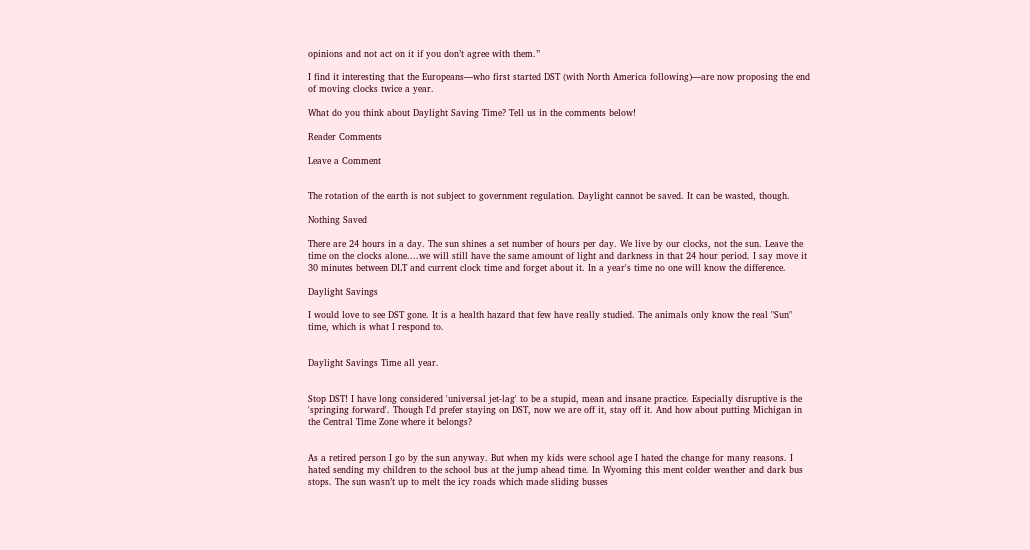opinions and not act on it if you don’t agree with them.”

I find it interesting that the Europeans—who first started DST (with North America following)—are now proposing the end of moving clocks twice a year.

What do you think about Daylight Saving Time? Tell us in the comments below!

Reader Comments

Leave a Comment


The rotation of the earth is not subject to government regulation. Daylight cannot be saved. It can be wasted, though.

Nothing Saved

There are 24 hours in a day. The sun shines a set number of hours per day. We live by our clocks, not the sun. Leave the time on the clocks alone....we will still have the same amount of light and darkness in that 24 hour period. I say move it 30 minutes between DLT and current clock time and forget about it. In a year's time no one will know the difference.

Daylight Savings

I would love to see DST gone. It is a health hazard that few have really studied. The animals only know the real "Sun" time, which is what I respond to.


Daylight Savings Time all year.


Stop DST! I have long considered 'universal jet-lag' to be a stupid, mean and insane practice. Especially disruptive is the 'springing forward'. Though I'd prefer staying on DST, now we are off it, stay off it. And how about putting Michigan in the Central Time Zone where it belongs?


As a retired person I go by the sun anyway. But when my kids were school age I hated the change for many reasons. I hated sending my children to the school bus at the jump ahead time. In Wyoming this ment colder weather and dark bus stops. The sun wasn’t up to melt the icy roads which made sliding busses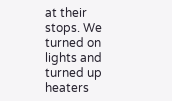at their stops. We turned on lights and turned up heaters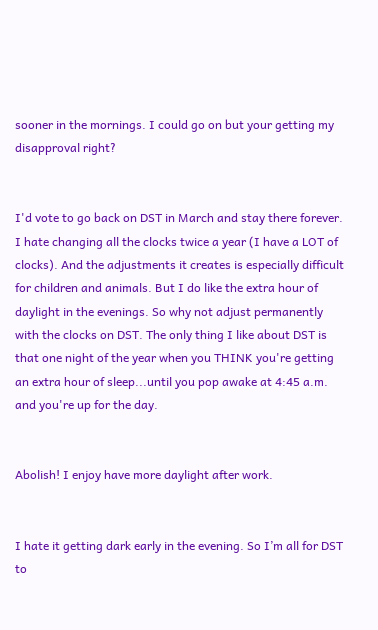sooner in the mornings. I could go on but your getting my disapproval right?


I'd vote to go back on DST in March and stay there forever. I hate changing all the clocks twice a year (I have a LOT of clocks). And the adjustments it creates is especially difficult for children and animals. But I do like the extra hour of daylight in the evenings. So why not adjust permanently with the clocks on DST. The only thing I like about DST is that one night of the year when you THINK you're getting an extra hour of sleep...until you pop awake at 4:45 a.m. and you're up for the day.


Abolish! I enjoy have more daylight after work.


I hate it getting dark early in the evening. So I’m all for DST to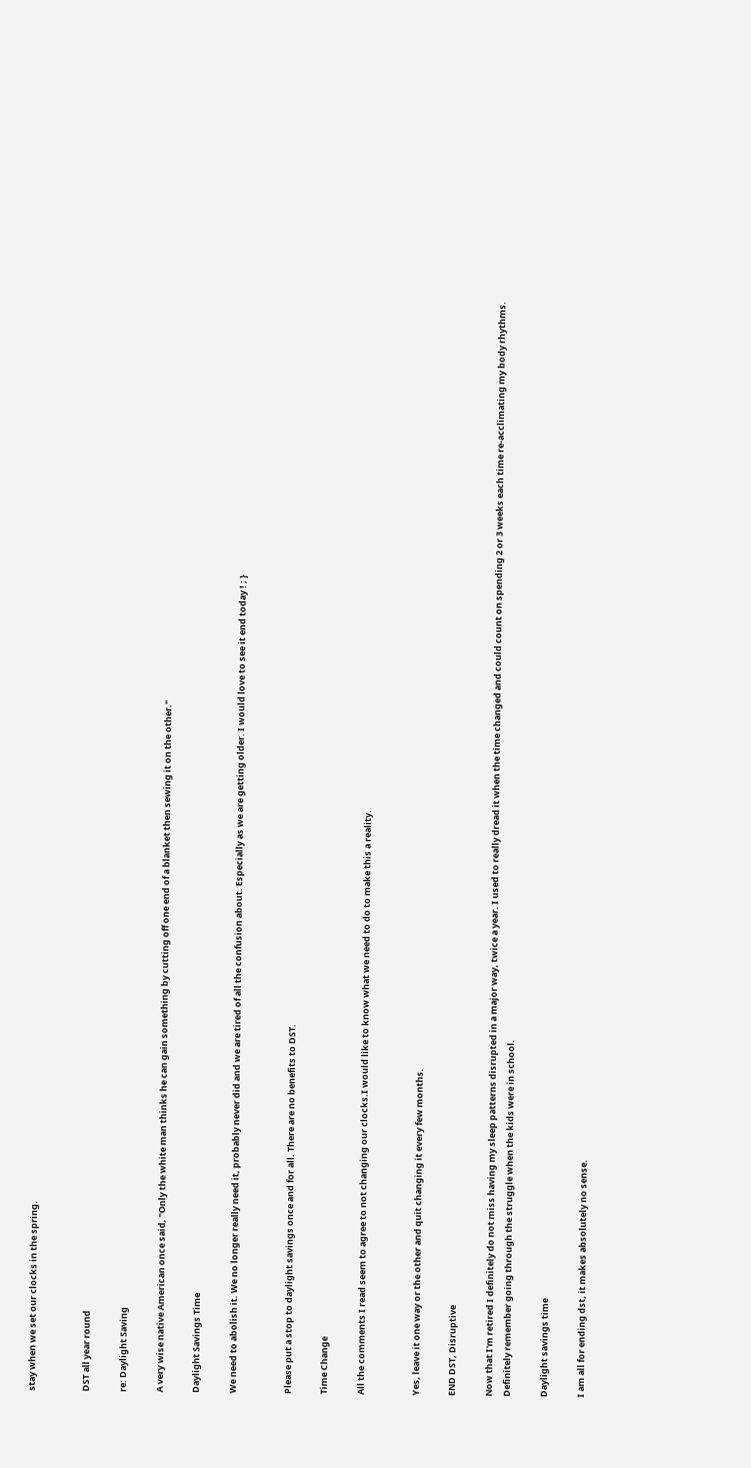stay when we set our clocks in the spring.


DST all year round

re: Daylight Saving

A very wise native American once said, "Only the white man thinks he can gain something by cutting off one end of a blanket then sewing it on the other."

Daylight Savings Time

We need to abolish it. We no longer really need it, probably never did and we are tired of all the confusion about. Especially as we are getting older. I would love to see it end today ! ; }


Please put a stop to daylight savings once and for all. There are no benefits to DST.

Time Change

All the comments I read seem to agree to not changing our clocks.I would like to know what we need to do to make this a reality.


Yes, leave it one way or the other and quit changing it every few months.

END DST, Disruptive

Now that I'm retired I definitely do not miss having my sleep patterns disrupted in a major way, twice a year. I used to really dread it when the time changed and could count on spending 2 or 3 weeks each time re-acclimating my body rhythms. Definitely remember going through the struggle when the kids were in school.

Daylight savings time

I am all for ending dst, it makes absolutely no sense.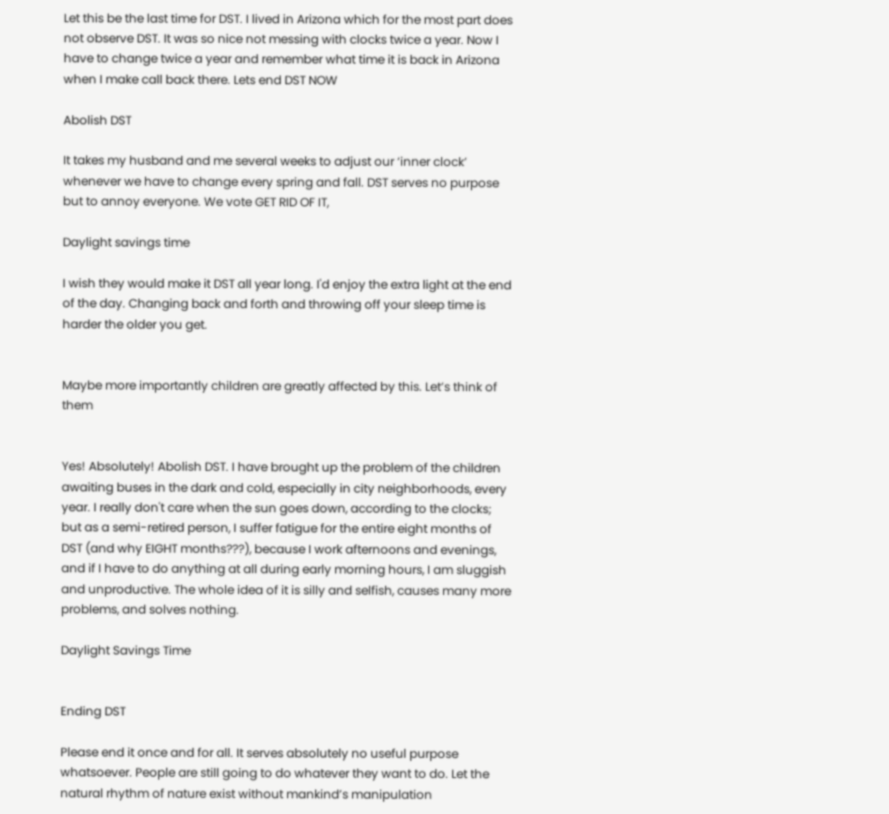Let this be the last time for DST. I lived in Arizona which for the most part does not observe DST. It was so nice not messing with clocks twice a year. Now I have to change twice a year and remember what time it is back in Arizona when I make call back there. Lets end DST NOW

Abolish DST

It takes my husband and me several weeks to adjust our ‘inner clock’ whenever we have to change every spring and fall. DST serves no purpose but to annoy everyone. We vote GET RID OF IT,

Daylight savings time

I wish they would make it DST all year long. I'd enjoy the extra light at the end of the day. Changing back and forth and throwing off your sleep time is harder the older you get.


Maybe more importantly children are greatly affected by this. Let’s think of them


Yes! Absolutely! Abolish DST. I have brought up the problem of the children awaiting buses in the dark and cold, especially in city neighborhoods, every year. I really don't care when the sun goes down, according to the clocks; but as a semi-retired person, I suffer fatigue for the entire eight months of DST (and why EIGHT months???), because I work afternoons and evenings, and if I have to do anything at all during early morning hours, I am sluggish and unproductive. The whole idea of it is silly and selfish, causes many more problems, and solves nothing.

Daylight Savings Time


Ending DST

Please end it once and for all. It serves absolutely no useful purpose whatsoever. People are still going to do whatever they want to do. Let the natural rhythm of nature exist without mankind’s manipulation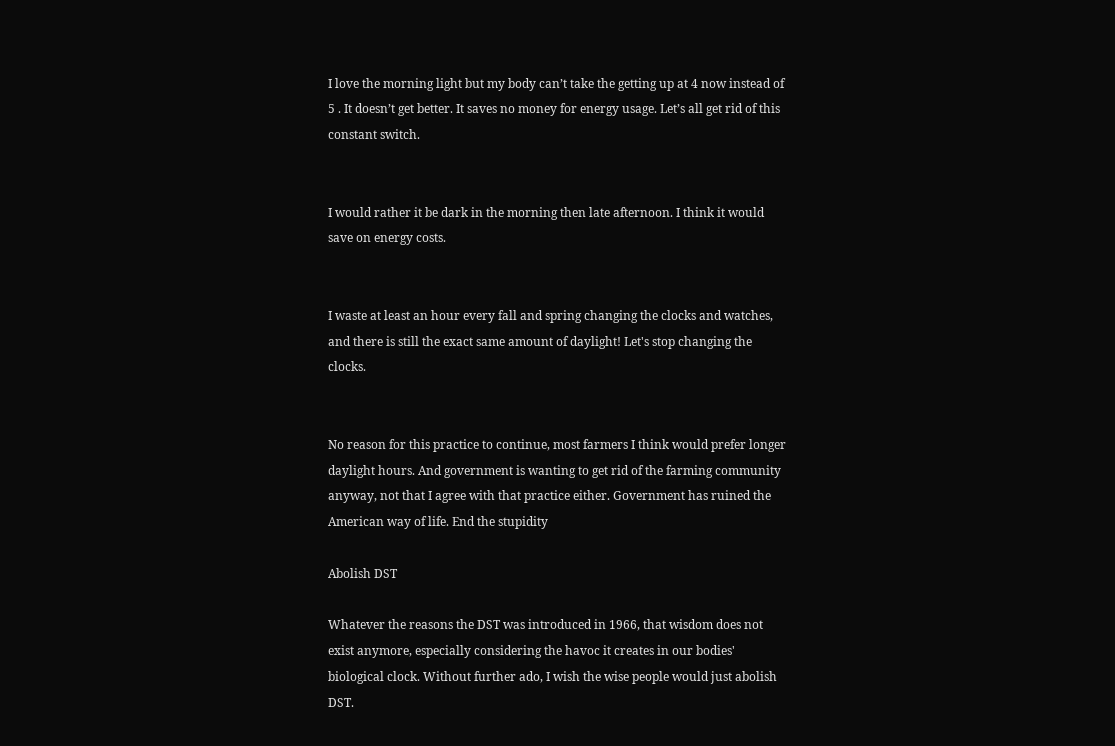I love the morning light but my body can’t take the getting up at 4 now instead of 5 . It doesn’t get better. It saves no money for energy usage. Let’s all get rid of this constant switch.


I would rather it be dark in the morning then late afternoon. I think it would save on energy costs.


I waste at least an hour every fall and spring changing the clocks and watches, and there is still the exact same amount of daylight! Let's stop changing the clocks.


No reason for this practice to continue, most farmers I think would prefer longer daylight hours. And government is wanting to get rid of the farming community anyway, not that I agree with that practice either. Government has ruined the American way of life. End the stupidity

Abolish DST

Whatever the reasons the DST was introduced in 1966, that wisdom does not exist anymore, especially considering the havoc it creates in our bodies' biological clock. Without further ado, I wish the wise people would just abolish DST.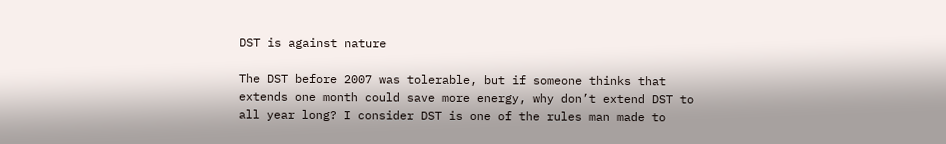DST is against nature

The DST before 2007 was tolerable, but if someone thinks that extends one month could save more energy, why don’t extend DST to all year long? I consider DST is one of the rules man made to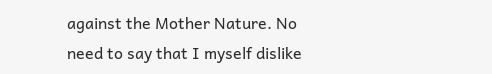against the Mother Nature. No need to say that I myself dislike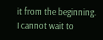it from the beginning. I cannot wait to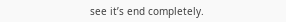see it’s end completely.